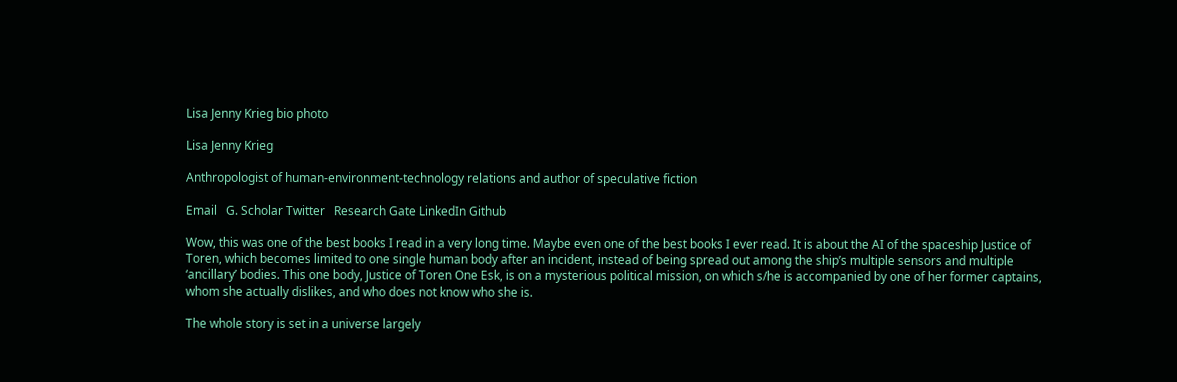Lisa Jenny Krieg bio photo

Lisa Jenny Krieg

Anthropologist of human-environment-technology relations and author of speculative fiction

Email   G. Scholar Twitter   Research Gate LinkedIn Github

Wow, this was one of the best books I read in a very long time. Maybe even one of the best books I ever read. It is about the AI of the spaceship Justice of Toren, which becomes limited to one single human body after an incident, instead of being spread out among the ship’s multiple sensors and multiple ‘ancillary’ bodies. This one body, Justice of Toren One Esk, is on a mysterious political mission, on which s/he is accompanied by one of her former captains, whom she actually dislikes, and who does not know who she is.

The whole story is set in a universe largely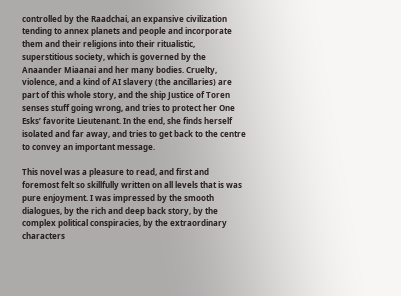controlled by the Raadchai, an expansive civilization tending to annex planets and people and incorporate them and their religions into their ritualistic, superstitious society, which is governed by the Anaander Miaanai and her many bodies. Cruelty, violence, and a kind of AI slavery (the ancillaries) are part of this whole story, and the ship Justice of Toren senses stuff going wrong, and tries to protect her One Esks’ favorite Lieutenant. In the end, she finds herself isolated and far away, and tries to get back to the centre to convey an important message.

This novel was a pleasure to read, and first and foremost felt so skillfully written on all levels that is was pure enjoyment. I was impressed by the smooth dialogues, by the rich and deep back story, by the complex political conspiracies, by the extraordinary characters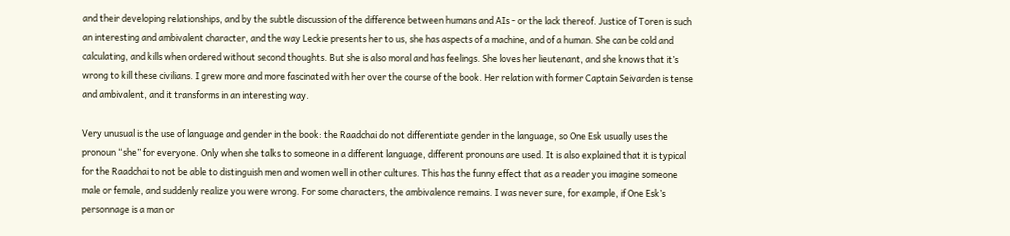and their developing relationships, and by the subtle discussion of the difference between humans and AIs - or the lack thereof. Justice of Toren is such an interesting and ambivalent character, and the way Leckie presents her to us, she has aspects of a machine, and of a human. She can be cold and calculating, and kills when ordered without second thoughts. But she is also moral and has feelings. She loves her lieutenant, and she knows that it’s wrong to kill these civilians. I grew more and more fascinated with her over the course of the book. Her relation with former Captain Seivarden is tense and ambivalent, and it transforms in an interesting way.

Very unusual is the use of language and gender in the book: the Raadchai do not differentiate gender in the language, so One Esk usually uses the pronoun “she” for everyone. Only when she talks to someone in a different language, different pronouns are used. It is also explained that it is typical for the Raadchai to not be able to distinguish men and women well in other cultures. This has the funny effect that as a reader you imagine someone male or female, and suddenly realize you were wrong. For some characters, the ambivalence remains. I was never sure, for example, if One Esk’s personnage is a man or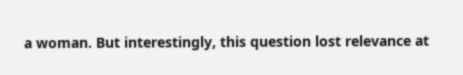a woman. But interestingly, this question lost relevance at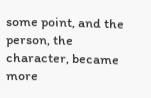some point, and the person, the character, became more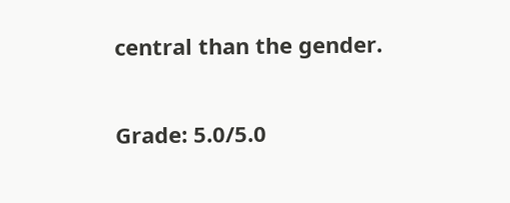central than the gender.

Grade: 5.0/5.0